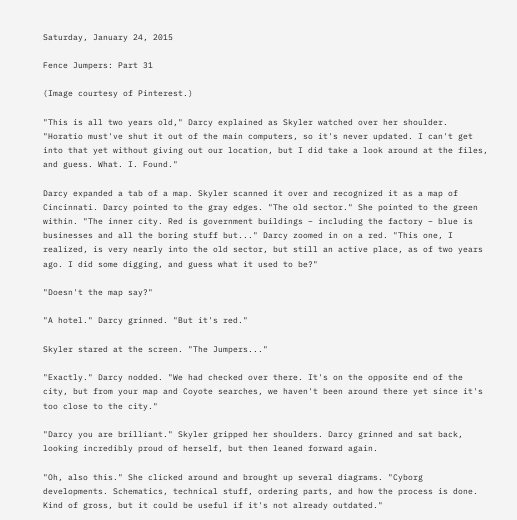Saturday, January 24, 2015

Fence Jumpers: Part 31

(Image courtesy of Pinterest.)

"This is all two years old," Darcy explained as Skyler watched over her shoulder. "Horatio must've shut it out of the main computers, so it's never updated. I can't get into that yet without giving out our location, but I did take a look around at the files, and guess. What. I. Found."

Darcy expanded a tab of a map. Skyler scanned it over and recognized it as a map of Cincinnati. Darcy pointed to the gray edges. "The old sector." She pointed to the green within. "The inner city. Red is government buildings – including the factory – blue is businesses and all the boring stuff but..." Darcy zoomed in on a red. "This one, I realized, is very nearly into the old sector, but still an active place, as of two years ago. I did some digging, and guess what it used to be?"

"Doesn't the map say?"

"A hotel." Darcy grinned. "But it's red."

Skyler stared at the screen. "The Jumpers..."

"Exactly." Darcy nodded. "We had checked over there. It's on the opposite end of the city, but from your map and Coyote searches, we haven't been around there yet since it's too close to the city."

"Darcy you are brilliant." Skyler gripped her shoulders. Darcy grinned and sat back, looking incredibly proud of herself, but then leaned forward again.

"Oh, also this." She clicked around and brought up several diagrams. "Cyborg developments. Schematics, technical stuff, ordering parts, and how the process is done. Kind of gross, but it could be useful if it's not already outdated."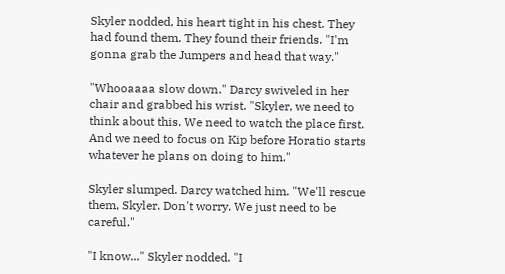Skyler nodded, his heart tight in his chest. They had found them. They found their friends. "I'm gonna grab the Jumpers and head that way."

"Whooaaaa slow down." Darcy swiveled in her chair and grabbed his wrist. "Skyler, we need to think about this. We need to watch the place first. And we need to focus on Kip before Horatio starts whatever he plans on doing to him."

Skyler slumped. Darcy watched him. "We'll rescue them, Skyler. Don't worry. We just need to be careful."

"I know..." Skyler nodded. "I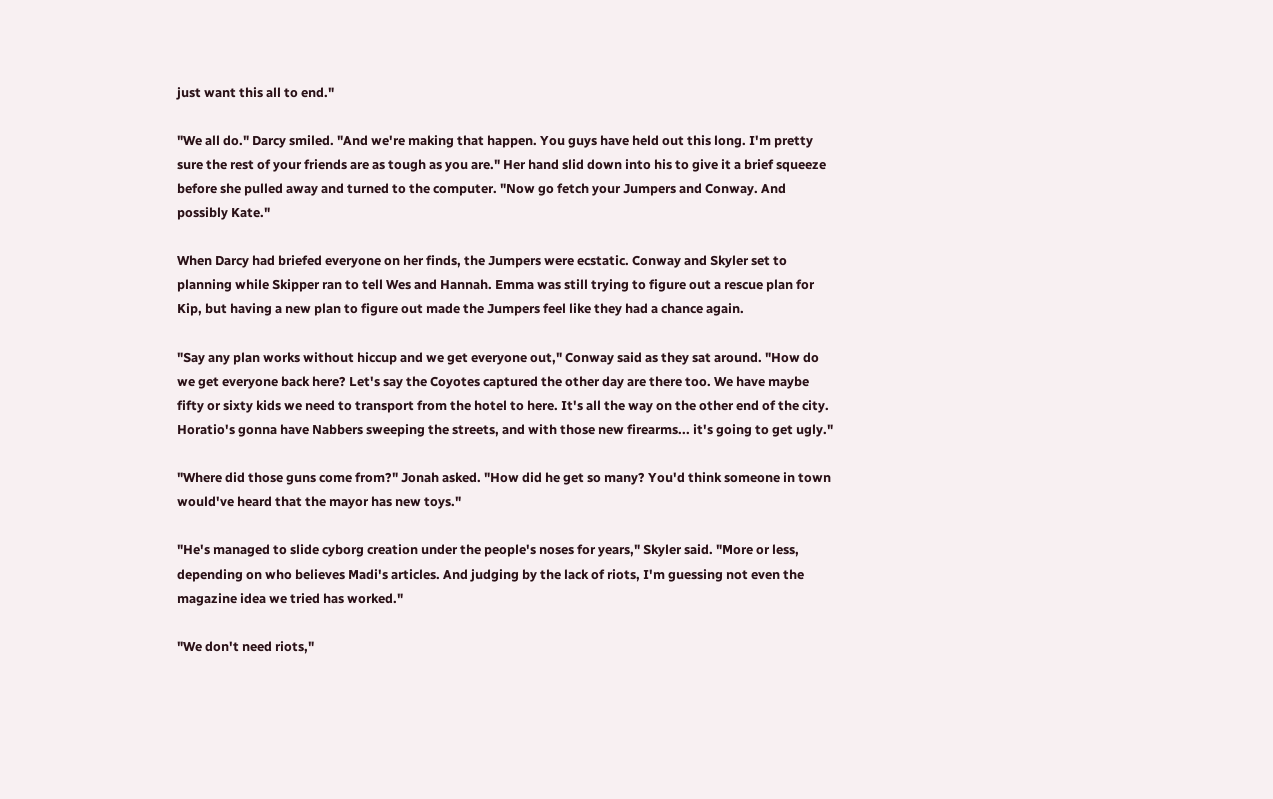just want this all to end."

"We all do." Darcy smiled. "And we're making that happen. You guys have held out this long. I'm pretty sure the rest of your friends are as tough as you are." Her hand slid down into his to give it a brief squeeze before she pulled away and turned to the computer. "Now go fetch your Jumpers and Conway. And possibly Kate."

When Darcy had briefed everyone on her finds, the Jumpers were ecstatic. Conway and Skyler set to planning while Skipper ran to tell Wes and Hannah. Emma was still trying to figure out a rescue plan for Kip, but having a new plan to figure out made the Jumpers feel like they had a chance again.

"Say any plan works without hiccup and we get everyone out," Conway said as they sat around. "How do we get everyone back here? Let's say the Coyotes captured the other day are there too. We have maybe fifty or sixty kids we need to transport from the hotel to here. It's all the way on the other end of the city. Horatio's gonna have Nabbers sweeping the streets, and with those new firearms... it's going to get ugly."

"Where did those guns come from?" Jonah asked. "How did he get so many? You'd think someone in town would've heard that the mayor has new toys."

"He's managed to slide cyborg creation under the people's noses for years," Skyler said. "More or less, depending on who believes Madi's articles. And judging by the lack of riots, I'm guessing not even the magazine idea we tried has worked."

"We don't need riots,"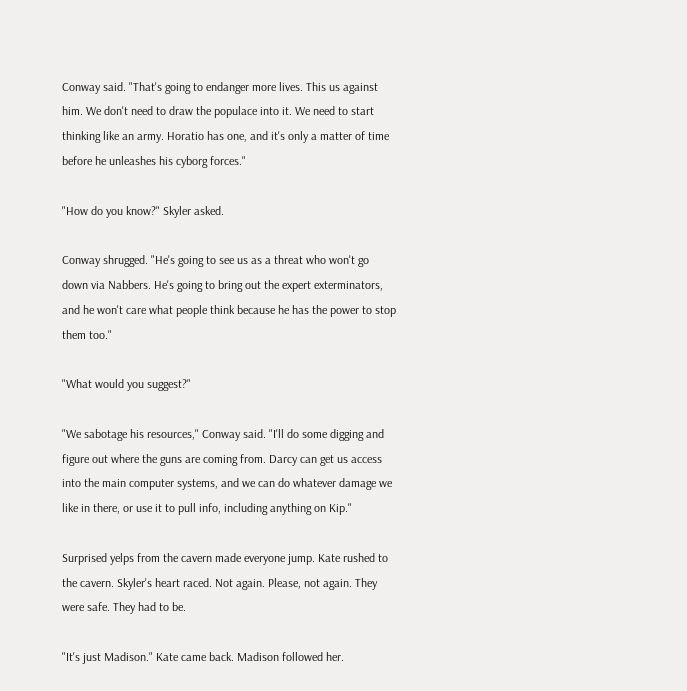Conway said. "That's going to endanger more lives. This us against him. We don't need to draw the populace into it. We need to start thinking like an army. Horatio has one, and it's only a matter of time before he unleashes his cyborg forces."

"How do you know?" Skyler asked.

Conway shrugged. "He's going to see us as a threat who won't go down via Nabbers. He's going to bring out the expert exterminators, and he won't care what people think because he has the power to stop them too."

"What would you suggest?"

"We sabotage his resources," Conway said. "I'll do some digging and figure out where the guns are coming from. Darcy can get us access into the main computer systems, and we can do whatever damage we like in there, or use it to pull info, including anything on Kip."

Surprised yelps from the cavern made everyone jump. Kate rushed to the cavern. Skyler's heart raced. Not again. Please, not again. They were safe. They had to be.

"It's just Madison." Kate came back. Madison followed her.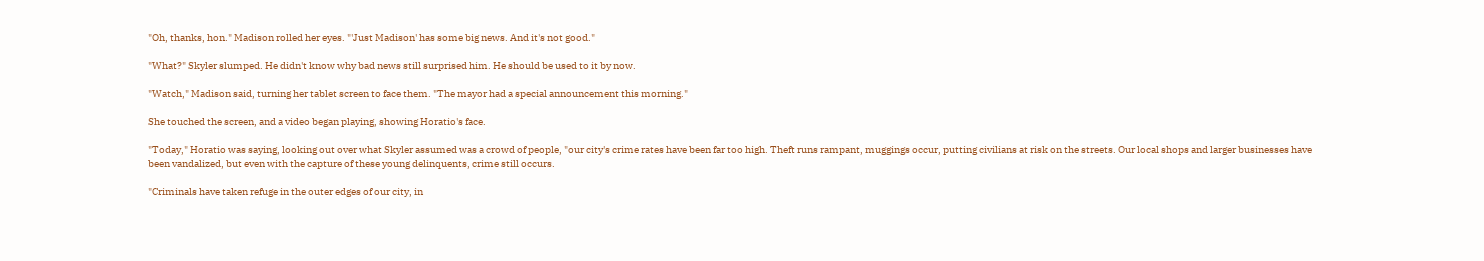"Oh, thanks, hon." Madison rolled her eyes. "'Just Madison' has some big news. And it's not good."

"What?" Skyler slumped. He didn't know why bad news still surprised him. He should be used to it by now.

"Watch," Madison said, turning her tablet screen to face them. "The mayor had a special announcement this morning."

She touched the screen, and a video began playing, showing Horatio's face.

"Today," Horatio was saying, looking out over what Skyler assumed was a crowd of people, "our city's crime rates have been far too high. Theft runs rampant, muggings occur, putting civilians at risk on the streets. Our local shops and larger businesses have been vandalized, but even with the capture of these young delinquents, crime still occurs.

"Criminals have taken refuge in the outer edges of our city, in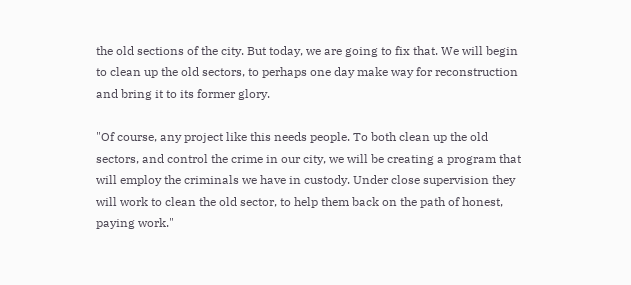the old sections of the city. But today, we are going to fix that. We will begin to clean up the old sectors, to perhaps one day make way for reconstruction and bring it to its former glory.

"Of course, any project like this needs people. To both clean up the old sectors, and control the crime in our city, we will be creating a program that will employ the criminals we have in custody. Under close supervision they will work to clean the old sector, to help them back on the path of honest, paying work."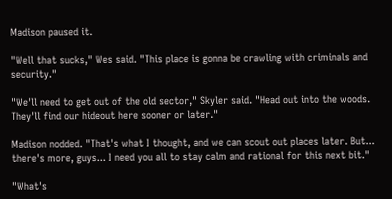Madison paused it.

"Well that sucks," Wes said. "This place is gonna be crawling with criminals and security."

"We'll need to get out of the old sector," Skyler said. "Head out into the woods. They'll find our hideout here sooner or later."

Madison nodded. "That's what I thought, and we can scout out places later. But... there's more, guys... I need you all to stay calm and rational for this next bit."

"What's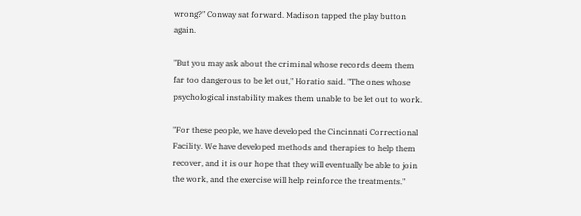wrong?" Conway sat forward. Madison tapped the play button again.

"But you may ask about the criminal whose records deem them far too dangerous to be let out," Horatio said. "The ones whose psychological instability makes them unable to be let out to work.

"For these people, we have developed the Cincinnati Correctional Facility. We have developed methods and therapies to help them recover, and it is our hope that they will eventually be able to join the work, and the exercise will help reinforce the treatments."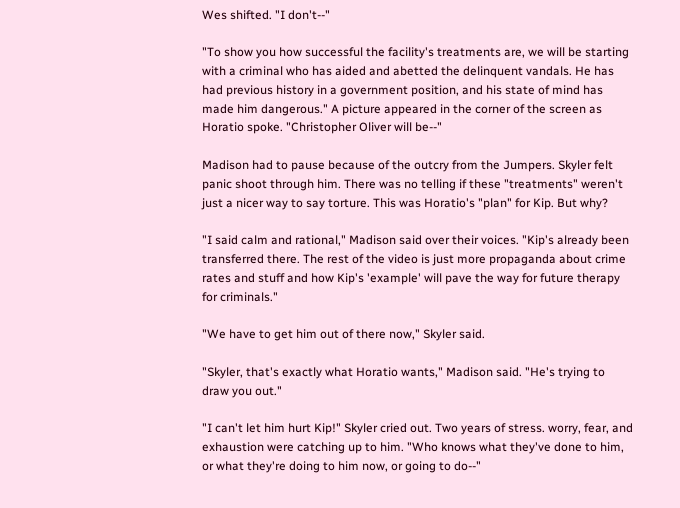Wes shifted. "I don't--"

"To show you how successful the facility's treatments are, we will be starting with a criminal who has aided and abetted the delinquent vandals. He has had previous history in a government position, and his state of mind has made him dangerous." A picture appeared in the corner of the screen as Horatio spoke. "Christopher Oliver will be--"

Madison had to pause because of the outcry from the Jumpers. Skyler felt panic shoot through him. There was no telling if these "treatments" weren't just a nicer way to say torture. This was Horatio's "plan" for Kip. But why?

"I said calm and rational," Madison said over their voices. "Kip's already been transferred there. The rest of the video is just more propaganda about crime rates and stuff and how Kip's 'example' will pave the way for future therapy for criminals."

"We have to get him out of there now," Skyler said.

"Skyler, that's exactly what Horatio wants," Madison said. "He's trying to draw you out."

"I can't let him hurt Kip!" Skyler cried out. Two years of stress. worry, fear, and exhaustion were catching up to him. "Who knows what they've done to him, or what they're doing to him now, or going to do--"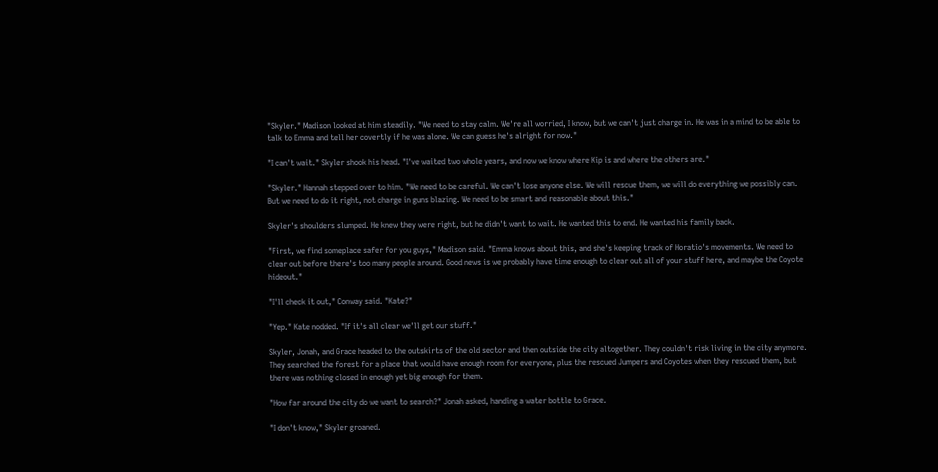"Skyler." Madison looked at him steadily. "We need to stay calm. We're all worried, I know, but we can't just charge in. He was in a mind to be able to talk to Emma and tell her covertly if he was alone. We can guess he's alright for now."

"I can't wait." Skyler shook his head. "I've waited two whole years, and now we know where Kip is and where the others are."

"Skyler." Hannah stepped over to him. "We need to be careful. We can't lose anyone else. We will rescue them, we will do everything we possibly can. But we need to do it right, not charge in guns blazing. We need to be smart and reasonable about this."

Skyler's shoulders slumped. He knew they were right, but he didn't want to wait. He wanted this to end. He wanted his family back.

"First, we find someplace safer for you guys," Madison said. "Emma knows about this, and she's keeping track of Horatio's movements. We need to clear out before there's too many people around. Good news is we probably have time enough to clear out all of your stuff here, and maybe the Coyote hideout."

"I'll check it out," Conway said. "Kate?"

"Yep." Kate nodded. "If it's all clear we'll get our stuff."

Skyler, Jonah, and Grace headed to the outskirts of the old sector and then outside the city altogether. They couldn't risk living in the city anymore. They searched the forest for a place that would have enough room for everyone, plus the rescued Jumpers and Coyotes when they rescued them, but there was nothing closed in enough yet big enough for them.

"How far around the city do we want to search?" Jonah asked, handing a water bottle to Grace.

"I don't know," Skyler groaned.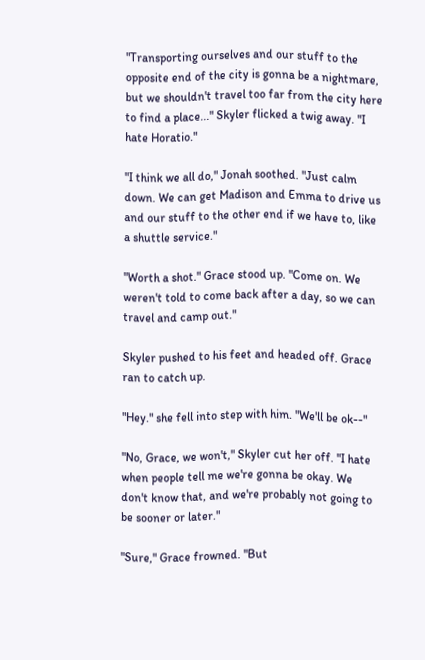"Transporting ourselves and our stuff to the opposite end of the city is gonna be a nightmare, but we shouldn't travel too far from the city here to find a place..." Skyler flicked a twig away. "I hate Horatio."

"I think we all do," Jonah soothed. "Just calm down. We can get Madison and Emma to drive us and our stuff to the other end if we have to, like a shuttle service."

"Worth a shot." Grace stood up. "Come on. We weren't told to come back after a day, so we can travel and camp out."

Skyler pushed to his feet and headed off. Grace ran to catch up.

"Hey." she fell into step with him. "We'll be ok--"

"No, Grace, we won't," Skyler cut her off. "I hate when people tell me we're gonna be okay. We don't know that, and we're probably not going to be sooner or later."

"Sure," Grace frowned. "But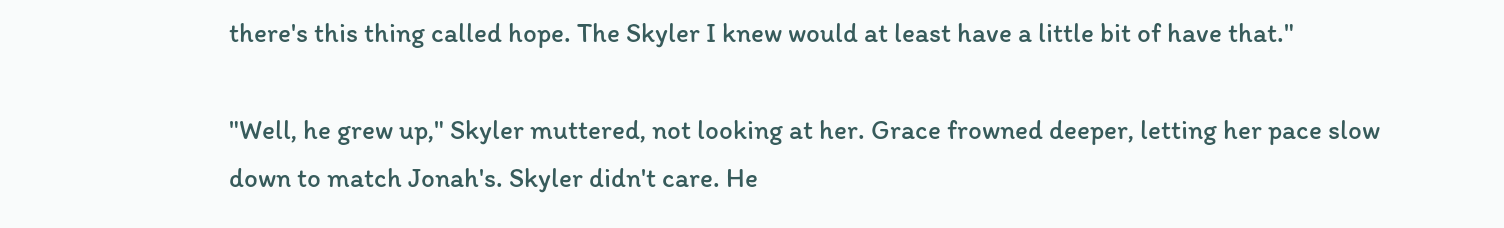there's this thing called hope. The Skyler I knew would at least have a little bit of have that."

"Well, he grew up," Skyler muttered, not looking at her. Grace frowned deeper, letting her pace slow down to match Jonah's. Skyler didn't care. He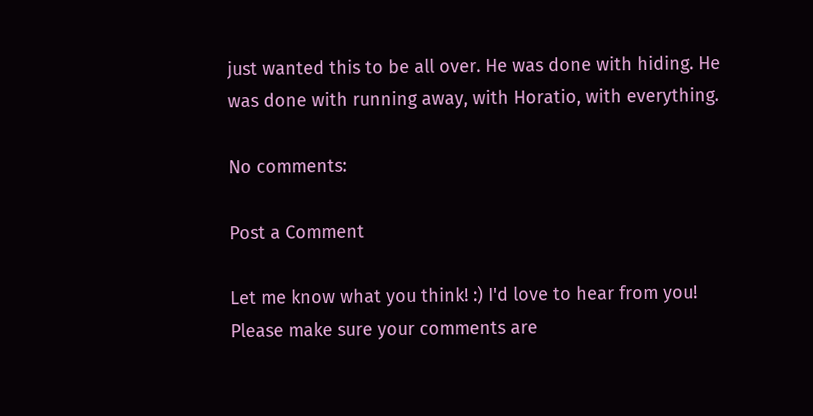just wanted this to be all over. He was done with hiding. He was done with running away, with Horatio, with everything.

No comments:

Post a Comment

Let me know what you think! :) I'd love to hear from you! Please make sure your comments are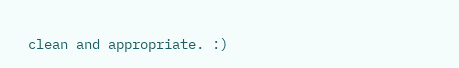clean and appropriate. :)